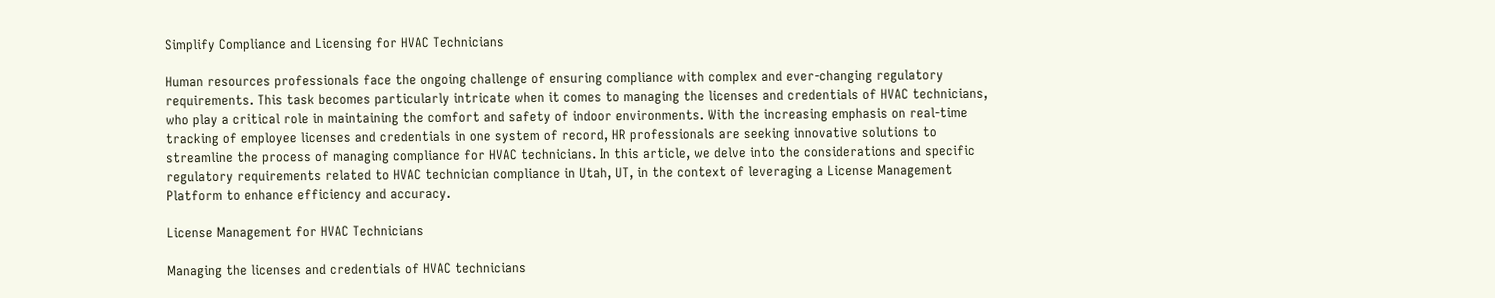Simplify Compliance and Licensing for HVAC Technicians

Human resources professionals face the ongoing challenge of ensuring compliance with complex and ever-changing regulatory requirements. This task becomes particularly intricate when it comes to managing the licenses and credentials of HVAC technicians, who play a critical role in maintaining the comfort and safety of indoor environments. With the increasing emphasis on real-time tracking of employee licenses and credentials in one system of record, HR professionals are seeking innovative solutions to streamline the process of managing compliance for HVAC technicians. In this article, we delve into the considerations and specific regulatory requirements related to HVAC technician compliance in Utah, UT, in the context of leveraging a License Management Platform to enhance efficiency and accuracy.

License Management for HVAC Technicians

Managing the licenses and credentials of HVAC technicians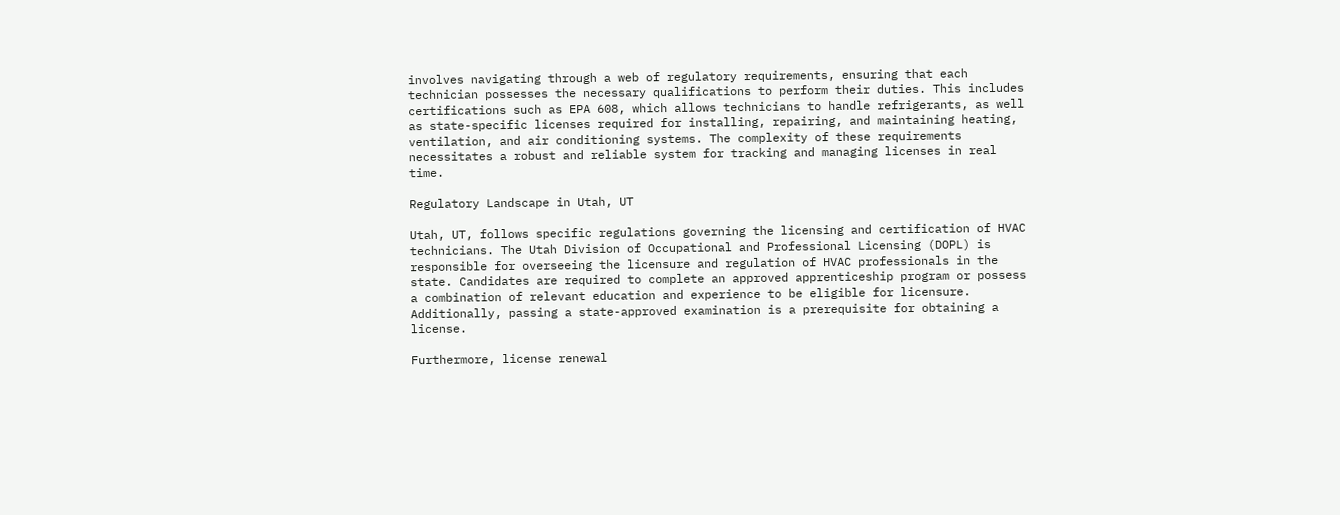involves navigating through a web of regulatory requirements, ensuring that each technician possesses the necessary qualifications to perform their duties. This includes certifications such as EPA 608, which allows technicians to handle refrigerants, as well as state-specific licenses required for installing, repairing, and maintaining heating, ventilation, and air conditioning systems. The complexity of these requirements necessitates a robust and reliable system for tracking and managing licenses in real time.

Regulatory Landscape in Utah, UT

Utah, UT, follows specific regulations governing the licensing and certification of HVAC technicians. The Utah Division of Occupational and Professional Licensing (DOPL) is responsible for overseeing the licensure and regulation of HVAC professionals in the state. Candidates are required to complete an approved apprenticeship program or possess a combination of relevant education and experience to be eligible for licensure. Additionally, passing a state-approved examination is a prerequisite for obtaining a license.

Furthermore, license renewal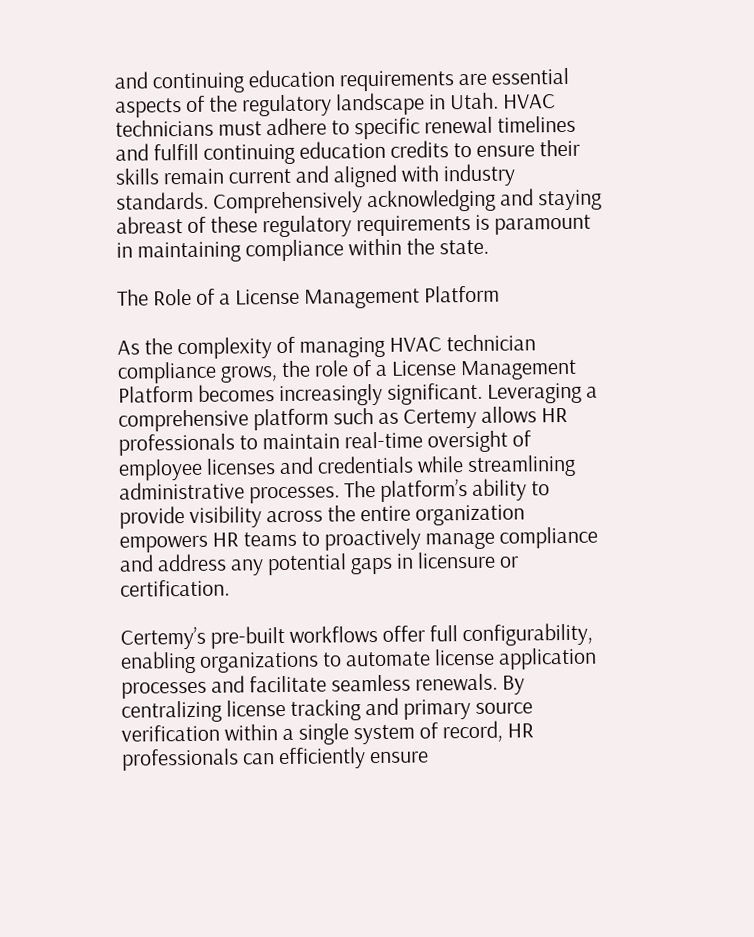and continuing education requirements are essential aspects of the regulatory landscape in Utah. HVAC technicians must adhere to specific renewal timelines and fulfill continuing education credits to ensure their skills remain current and aligned with industry standards. Comprehensively acknowledging and staying abreast of these regulatory requirements is paramount in maintaining compliance within the state.

The Role of a License Management Platform

As the complexity of managing HVAC technician compliance grows, the role of a License Management Platform becomes increasingly significant. Leveraging a comprehensive platform such as Certemy allows HR professionals to maintain real-time oversight of employee licenses and credentials while streamlining administrative processes. The platform’s ability to provide visibility across the entire organization empowers HR teams to proactively manage compliance and address any potential gaps in licensure or certification.

Certemy’s pre-built workflows offer full configurability, enabling organizations to automate license application processes and facilitate seamless renewals. By centralizing license tracking and primary source verification within a single system of record, HR professionals can efficiently ensure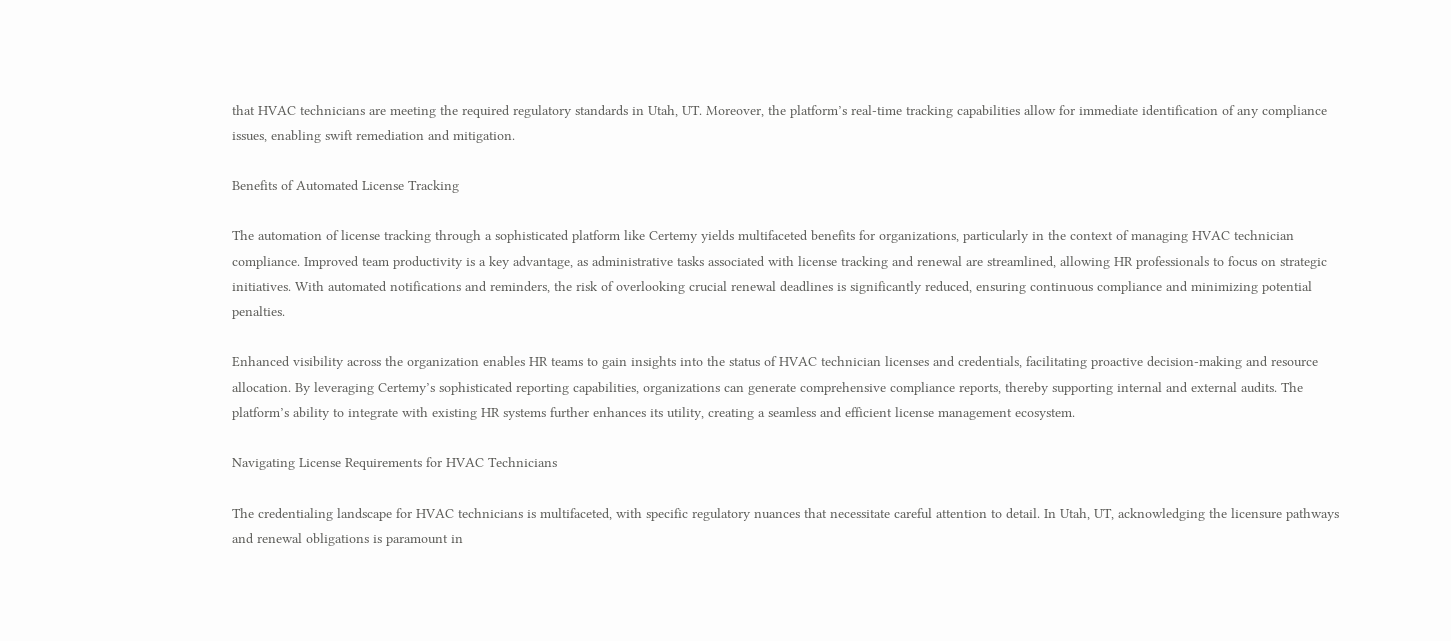that HVAC technicians are meeting the required regulatory standards in Utah, UT. Moreover, the platform’s real-time tracking capabilities allow for immediate identification of any compliance issues, enabling swift remediation and mitigation.

Benefits of Automated License Tracking

The automation of license tracking through a sophisticated platform like Certemy yields multifaceted benefits for organizations, particularly in the context of managing HVAC technician compliance. Improved team productivity is a key advantage, as administrative tasks associated with license tracking and renewal are streamlined, allowing HR professionals to focus on strategic initiatives. With automated notifications and reminders, the risk of overlooking crucial renewal deadlines is significantly reduced, ensuring continuous compliance and minimizing potential penalties.

Enhanced visibility across the organization enables HR teams to gain insights into the status of HVAC technician licenses and credentials, facilitating proactive decision-making and resource allocation. By leveraging Certemy’s sophisticated reporting capabilities, organizations can generate comprehensive compliance reports, thereby supporting internal and external audits. The platform’s ability to integrate with existing HR systems further enhances its utility, creating a seamless and efficient license management ecosystem.

Navigating License Requirements for HVAC Technicians

The credentialing landscape for HVAC technicians is multifaceted, with specific regulatory nuances that necessitate careful attention to detail. In Utah, UT, acknowledging the licensure pathways and renewal obligations is paramount in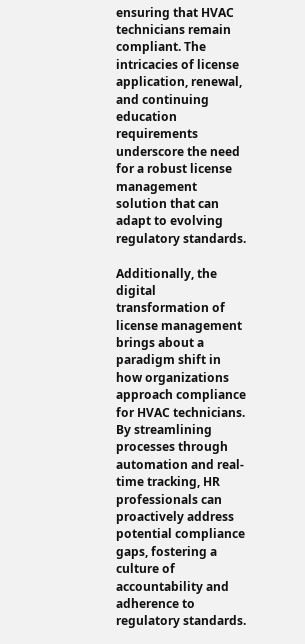ensuring that HVAC technicians remain compliant. The intricacies of license application, renewal, and continuing education requirements underscore the need for a robust license management solution that can adapt to evolving regulatory standards.

Additionally, the digital transformation of license management brings about a paradigm shift in how organizations approach compliance for HVAC technicians. By streamlining processes through automation and real-time tracking, HR professionals can proactively address potential compliance gaps, fostering a culture of accountability and adherence to regulatory standards.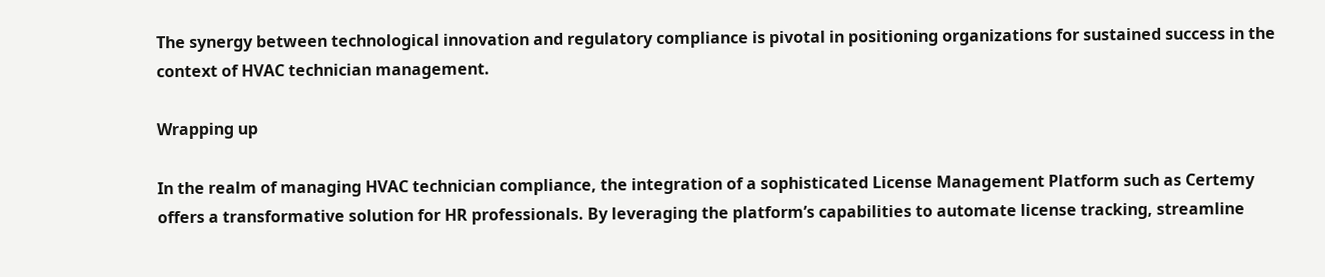The synergy between technological innovation and regulatory compliance is pivotal in positioning organizations for sustained success in the context of HVAC technician management.

Wrapping up

In the realm of managing HVAC technician compliance, the integration of a sophisticated License Management Platform such as Certemy offers a transformative solution for HR professionals. By leveraging the platform’s capabilities to automate license tracking, streamline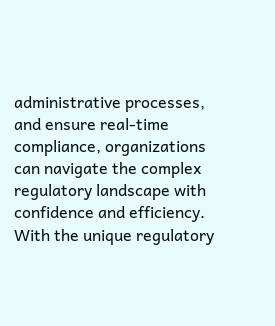administrative processes, and ensure real-time compliance, organizations can navigate the complex regulatory landscape with confidence and efficiency. With the unique regulatory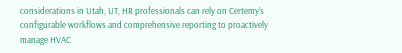considerations in Utah, UT, HR professionals can rely on Certemy’s configurable workflows and comprehensive reporting to proactively manage HVAC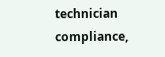technician compliance,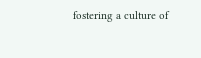fostering a culture of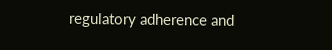regulatory adherence and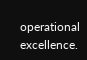operational excellence.